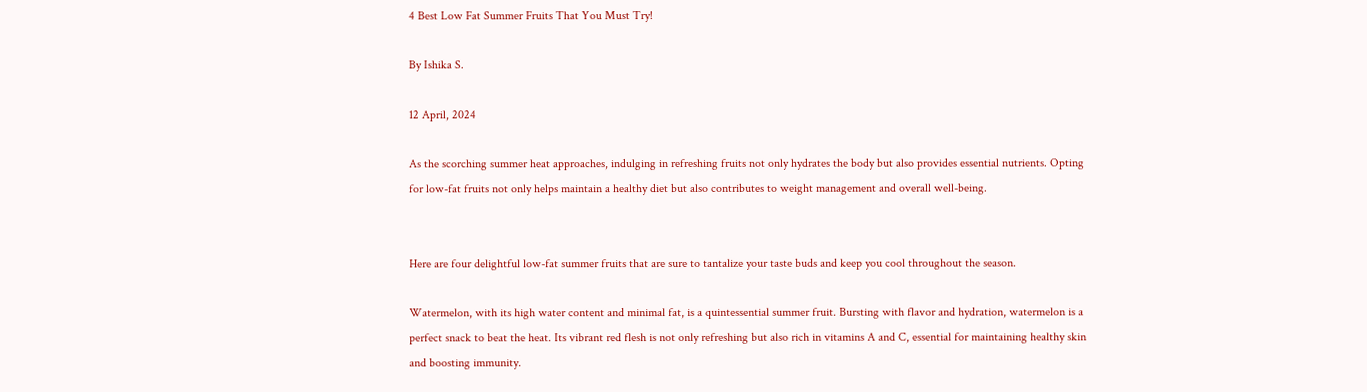4 Best Low Fat Summer Fruits That You Must Try!

By Ishika S.

12 April, 2024

As the scorching summer heat approaches, indulging in refreshing fruits not only hydrates the body but also provides essential nutrients. Opting for low-fat fruits not only helps maintain a healthy diet but also contributes to weight management and overall well-being.


Here are four delightful low-fat summer fruits that are sure to tantalize your taste buds and keep you cool throughout the season.

Watermelon, with its high water content and minimal fat, is a quintessential summer fruit. Bursting with flavor and hydration, watermelon is a perfect snack to beat the heat. Its vibrant red flesh is not only refreshing but also rich in vitamins A and C, essential for maintaining healthy skin and boosting immunity.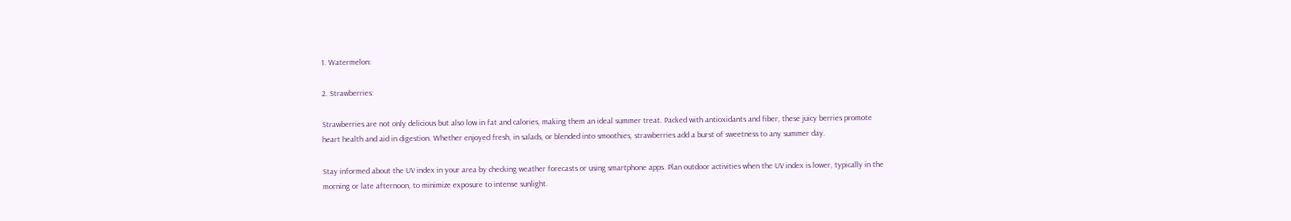1. Watermelon:

2. Strawberries:

Strawberries are not only delicious but also low in fat and calories, making them an ideal summer treat. Packed with antioxidants and fiber, these juicy berries promote heart health and aid in digestion. Whether enjoyed fresh, in salads, or blended into smoothies, strawberries add a burst of sweetness to any summer day.

Stay informed about the UV index in your area by checking weather forecasts or using smartphone apps. Plan outdoor activities when the UV index is lower, typically in the morning or late afternoon, to minimize exposure to intense sunlight.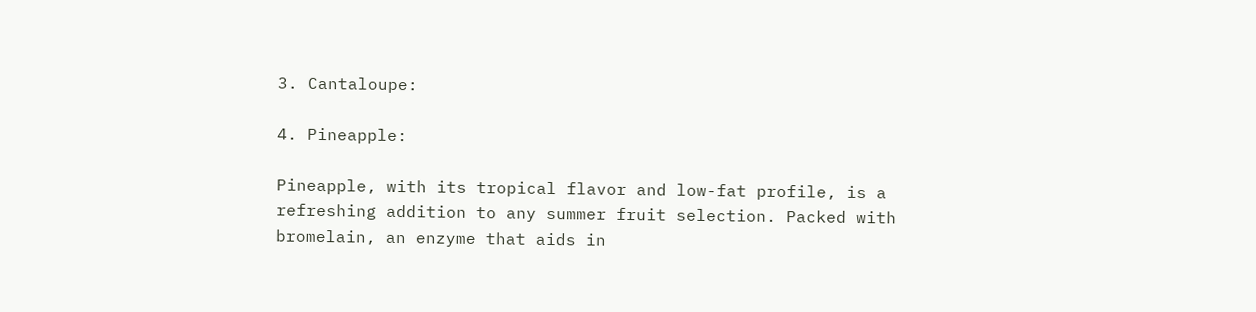3. Cantaloupe:

4. Pineapple:

Pineapple, with its tropical flavor and low-fat profile, is a refreshing addition to any summer fruit selection. Packed with bromelain, an enzyme that aids in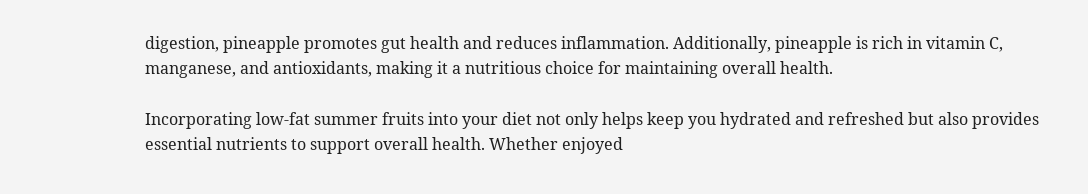digestion, pineapple promotes gut health and reduces inflammation. Additionally, pineapple is rich in vitamin C, manganese, and antioxidants, making it a nutritious choice for maintaining overall health.

Incorporating low-fat summer fruits into your diet not only helps keep you hydrated and refreshed but also provides essential nutrients to support overall health. Whether enjoyed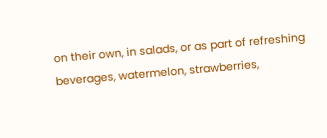on their own, in salads, or as part of refreshing beverages, watermelon, strawberries,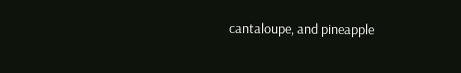cantaloupe, and pineapple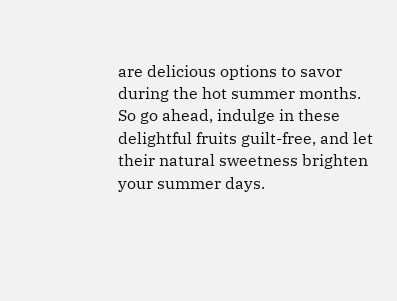are delicious options to savor during the hot summer months. So go ahead, indulge in these delightful fruits guilt-free, and let their natural sweetness brighten your summer days.